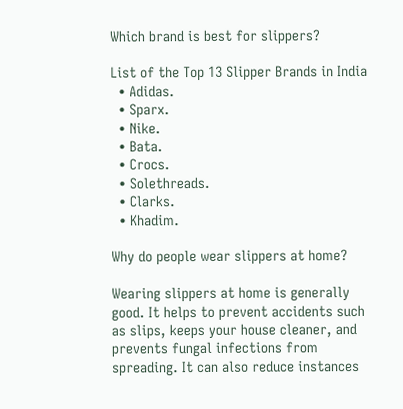Which brand is best for slippers?

List of the Top 13 Slipper Brands in India
  • Adidas.
  • Sparx.
  • Nike.
  • Bata.
  • Crocs.
  • Solethreads.
  • Clarks.
  • Khadim.

Why do people wear slippers at home?

Wearing slippers at home is generally good. It helps to prevent accidents such as slips, keeps your house cleaner, and prevents fungal infections from spreading. It can also reduce instances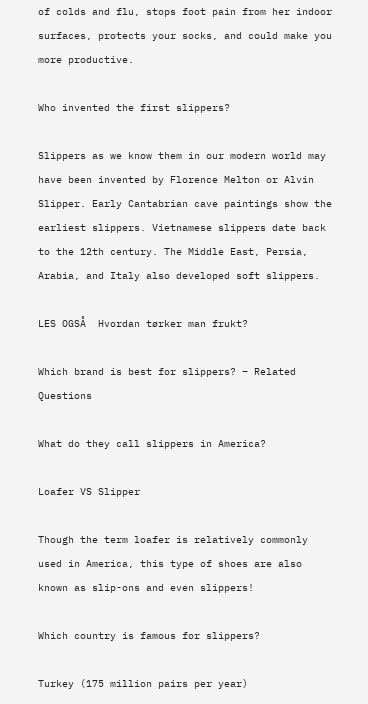of colds and flu, stops foot pain from her indoor surfaces, protects your socks, and could make you more productive.

Who invented the first slippers?

Slippers as we know them in our modern world may have been invented by Florence Melton or Alvin Slipper. Early Cantabrian cave paintings show the earliest slippers. Vietnamese slippers date back to the 12th century. The Middle East, Persia, Arabia, and Italy also developed soft slippers.

LES OGSÅ  Hvordan tørker man frukt?

Which brand is best for slippers? – Related Questions

What do they call slippers in America?

Loafer VS Slipper

Though the term loafer is relatively commonly used in America, this type of shoes are also known as slip-ons and even slippers!

Which country is famous for slippers?

Turkey (175 million pairs per year)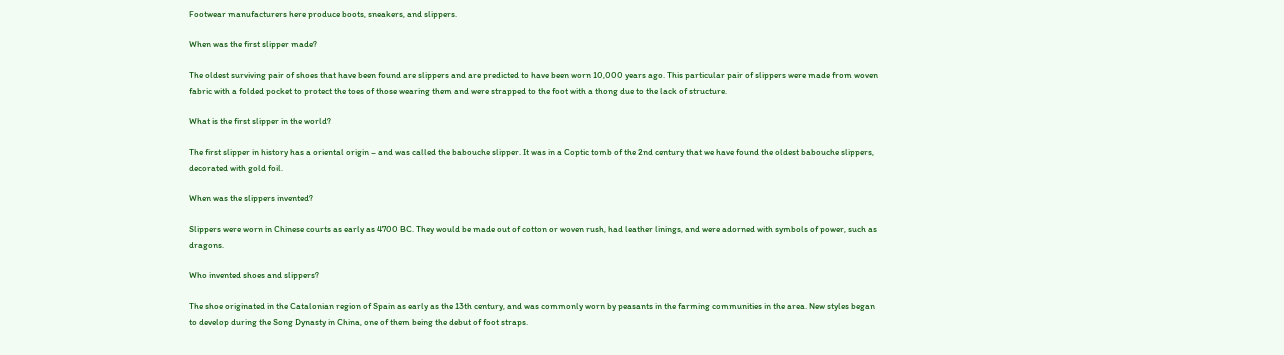Footwear manufacturers here produce boots, sneakers, and slippers.

When was the first slipper made?

The oldest surviving pair of shoes that have been found are slippers and are predicted to have been worn 10,000 years ago. This particular pair of slippers were made from woven fabric with a folded pocket to protect the toes of those wearing them and were strapped to the foot with a thong due to the lack of structure.

What is the first slipper in the world?

The first slipper in history has a oriental origin – and was called the babouche slipper. It was in a Coptic tomb of the 2nd century that we have found the oldest babouche slippers, decorated with gold foil.

When was the slippers invented?

Slippers were worn in Chinese courts as early as 4700 BC. They would be made out of cotton or woven rush, had leather linings, and were adorned with symbols of power, such as dragons.

Who invented shoes and slippers?

The shoe originated in the Catalonian region of Spain as early as the 13th century, and was commonly worn by peasants in the farming communities in the area. New styles began to develop during the Song Dynasty in China, one of them being the debut of foot straps.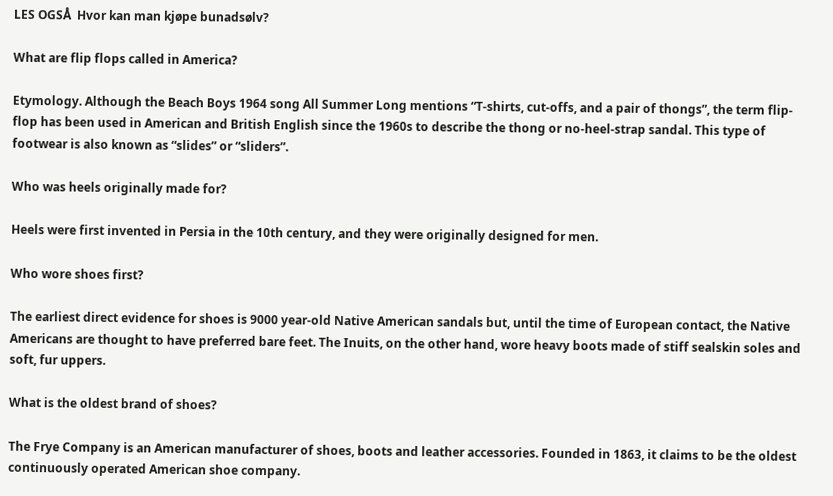LES OGSÅ  Hvor kan man kjøpe bunadsølv?

What are flip flops called in America?

Etymology. Although the Beach Boys 1964 song All Summer Long mentions “T-shirts, cut-offs, and a pair of thongs”, the term flip-flop has been used in American and British English since the 1960s to describe the thong or no-heel-strap sandal. This type of footwear is also known as “slides” or “sliders”.

Who was heels originally made for?

Heels were first invented in Persia in the 10th century, and they were originally designed for men.

Who wore shoes first?

The earliest direct evidence for shoes is 9000 year-old Native American sandals but, until the time of European contact, the Native Americans are thought to have preferred bare feet. The Inuits, on the other hand, wore heavy boots made of stiff sealskin soles and soft, fur uppers.

What is the oldest brand of shoes?

The Frye Company is an American manufacturer of shoes, boots and leather accessories. Founded in 1863, it claims to be the oldest continuously operated American shoe company.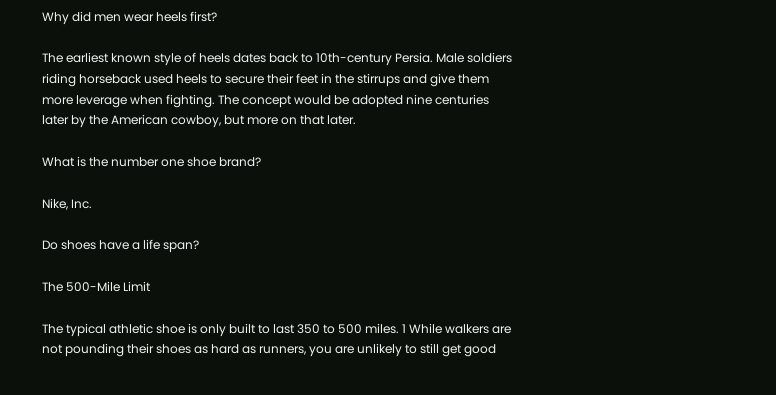Why did men wear heels first?

The earliest known style of heels dates back to 10th-century Persia. Male soldiers riding horseback used heels to secure their feet in the stirrups and give them more leverage when fighting. The concept would be adopted nine centuries later by the American cowboy, but more on that later.

What is the number one shoe brand?

Nike, Inc.

Do shoes have a life span?

The 500-Mile Limit

The typical athletic shoe is only built to last 350 to 500 miles. 1 While walkers are not pounding their shoes as hard as runners, you are unlikely to still get good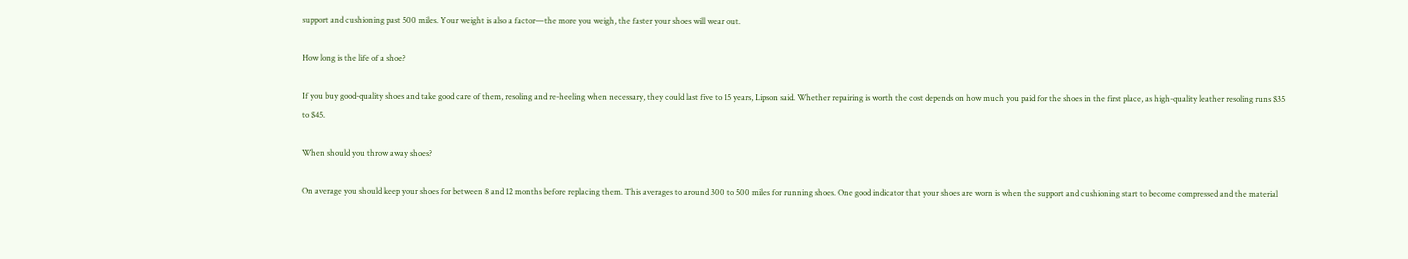support and cushioning past 500 miles. Your weight is also a factor—the more you weigh, the faster your shoes will wear out.

How long is the life of a shoe?

If you buy good-quality shoes and take good care of them, resoling and re-heeling when necessary, they could last five to 15 years, Lipson said. Whether repairing is worth the cost depends on how much you paid for the shoes in the first place, as high-quality leather resoling runs $35 to $45.

When should you throw away shoes?

On average you should keep your shoes for between 8 and 12 months before replacing them. This averages to around 300 to 500 miles for running shoes. One good indicator that your shoes are worn is when the support and cushioning start to become compressed and the material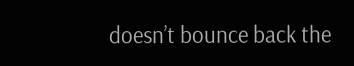doesn’t bounce back the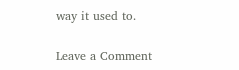way it used to.

Leave a Comment